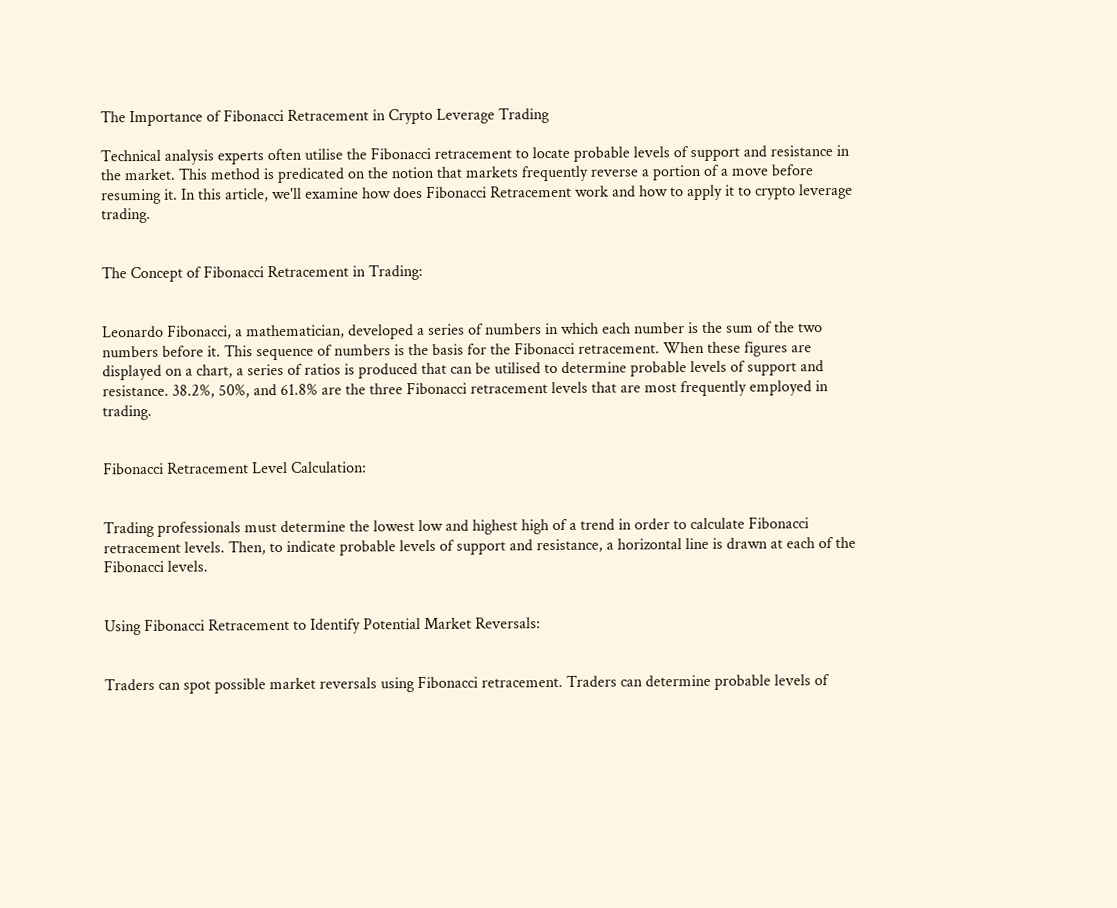The Importance of Fibonacci Retracement in Crypto Leverage Trading

Technical analysis experts often utilise the Fibonacci retracement to locate probable levels of support and resistance in the market. This method is predicated on the notion that markets frequently reverse a portion of a move before resuming it. In this article, we'll examine how does Fibonacci Retracement work and how to apply it to crypto leverage trading.


The Concept of Fibonacci Retracement in Trading:


Leonardo Fibonacci, a mathematician, developed a series of numbers in which each number is the sum of the two numbers before it. This sequence of numbers is the basis for the Fibonacci retracement. When these figures are displayed on a chart, a series of ratios is produced that can be utilised to determine probable levels of support and resistance. 38.2%, 50%, and 61.8% are the three Fibonacci retracement levels that are most frequently employed in trading.


Fibonacci Retracement Level Calculation:


Trading professionals must determine the lowest low and highest high of a trend in order to calculate Fibonacci retracement levels. Then, to indicate probable levels of support and resistance, a horizontal line is drawn at each of the Fibonacci levels.


Using Fibonacci Retracement to Identify Potential Market Reversals:


Traders can spot possible market reversals using Fibonacci retracement. Traders can determine probable levels of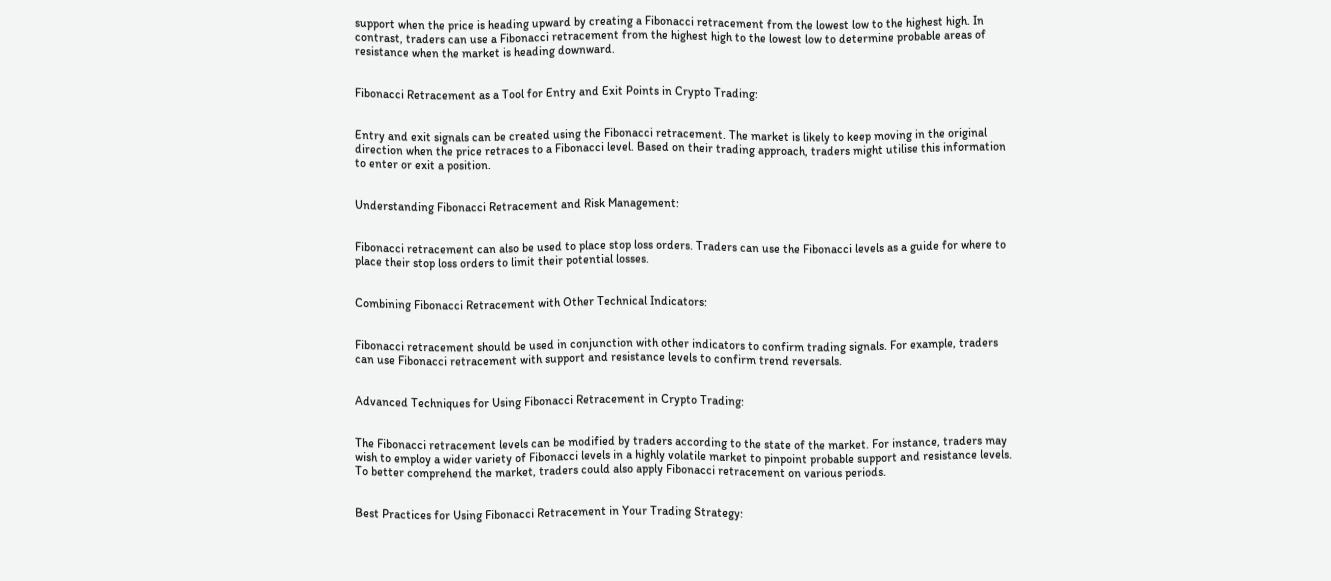support when the price is heading upward by creating a Fibonacci retracement from the lowest low to the highest high. In contrast, traders can use a Fibonacci retracement from the highest high to the lowest low to determine probable areas of resistance when the market is heading downward.


Fibonacci Retracement as a Tool for Entry and Exit Points in Crypto Trading:


Entry and exit signals can be created using the Fibonacci retracement. The market is likely to keep moving in the original direction when the price retraces to a Fibonacci level. Based on their trading approach, traders might utilise this information to enter or exit a position.


Understanding Fibonacci Retracement and Risk Management:


Fibonacci retracement can also be used to place stop loss orders. Traders can use the Fibonacci levels as a guide for where to place their stop loss orders to limit their potential losses.


Combining Fibonacci Retracement with Other Technical Indicators:


Fibonacci retracement should be used in conjunction with other indicators to confirm trading signals. For example, traders can use Fibonacci retracement with support and resistance levels to confirm trend reversals.


Advanced Techniques for Using Fibonacci Retracement in Crypto Trading:


The Fibonacci retracement levels can be modified by traders according to the state of the market. For instance, traders may wish to employ a wider variety of Fibonacci levels in a highly volatile market to pinpoint probable support and resistance levels. To better comprehend the market, traders could also apply Fibonacci retracement on various periods.


Best Practices for Using Fibonacci Retracement in Your Trading Strategy: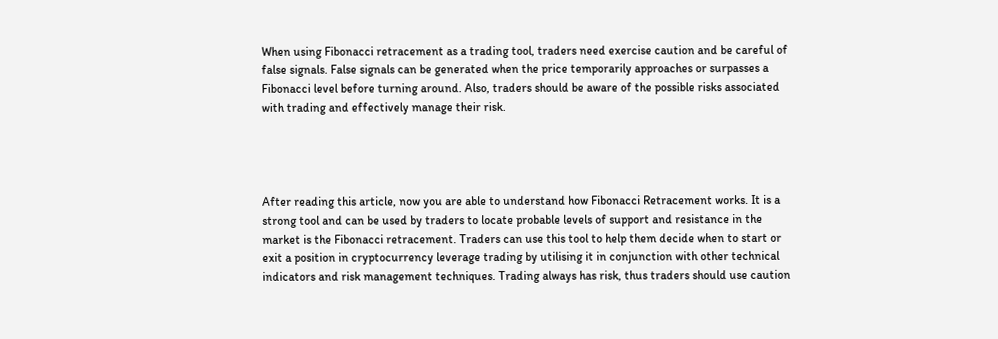When using Fibonacci retracement as a trading tool, traders need exercise caution and be careful of false signals. False signals can be generated when the price temporarily approaches or surpasses a Fibonacci level before turning around. Also, traders should be aware of the possible risks associated with trading and effectively manage their risk.




After reading this article, now you are able to understand how Fibonacci Retracement works. It is a strong tool and can be used by traders to locate probable levels of support and resistance in the market is the Fibonacci retracement. Traders can use this tool to help them decide when to start or exit a position in cryptocurrency leverage trading by utilising it in conjunction with other technical indicators and risk management techniques. Trading always has risk, thus traders should use caution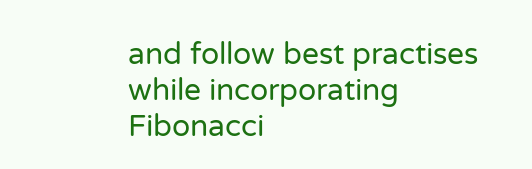and follow best practises while incorporating Fibonacci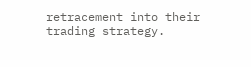retracement into their trading strategy.